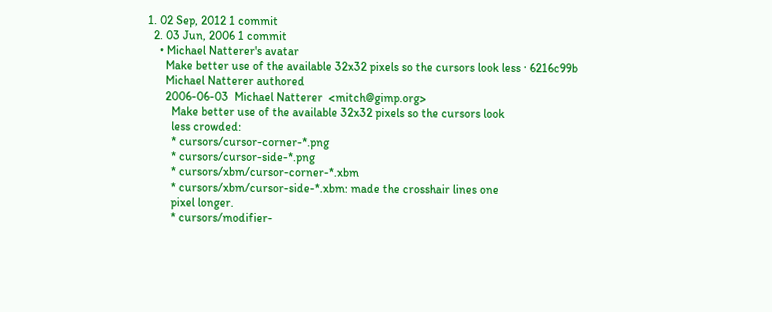1. 02 Sep, 2012 1 commit
  2. 03 Jun, 2006 1 commit
    • Michael Natterer's avatar
      Make better use of the available 32x32 pixels so the cursors look less · 6216c99b
      Michael Natterer authored
      2006-06-03  Michael Natterer  <mitch@gimp.org>
        Make better use of the available 32x32 pixels so the cursors look
        less crowded:
        * cursors/cursor-corner-*.png
        * cursors/cursor-side-*.png
        * cursors/xbm/cursor-corner-*.xbm
        * cursors/xbm/cursor-side-*.xbm: made the crosshair lines one
        pixel longer.
        * cursors/modifier-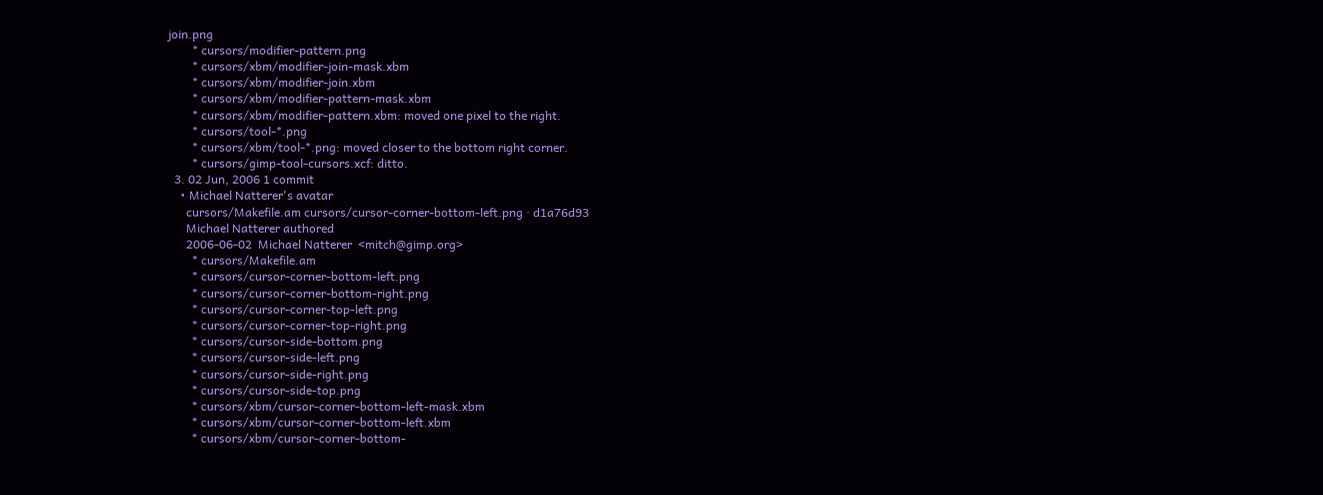join.png
        * cursors/modifier-pattern.png
        * cursors/xbm/modifier-join-mask.xbm
        * cursors/xbm/modifier-join.xbm
        * cursors/xbm/modifier-pattern-mask.xbm
        * cursors/xbm/modifier-pattern.xbm: moved one pixel to the right.
        * cursors/tool-*.png
        * cursors/xbm/tool-*.png: moved closer to the bottom right corner.
        * cursors/gimp-tool-cursors.xcf: ditto.
  3. 02 Jun, 2006 1 commit
    • Michael Natterer's avatar
      cursors/Makefile.am cursors/cursor-corner-bottom-left.png · d1a76d93
      Michael Natterer authored
      2006-06-02  Michael Natterer  <mitch@gimp.org>
        * cursors/Makefile.am
        * cursors/cursor-corner-bottom-left.png
        * cursors/cursor-corner-bottom-right.png
        * cursors/cursor-corner-top-left.png
        * cursors/cursor-corner-top-right.png
        * cursors/cursor-side-bottom.png
        * cursors/cursor-side-left.png
        * cursors/cursor-side-right.png
        * cursors/cursor-side-top.png
        * cursors/xbm/cursor-corner-bottom-left-mask.xbm
        * cursors/xbm/cursor-corner-bottom-left.xbm
        * cursors/xbm/cursor-corner-bottom-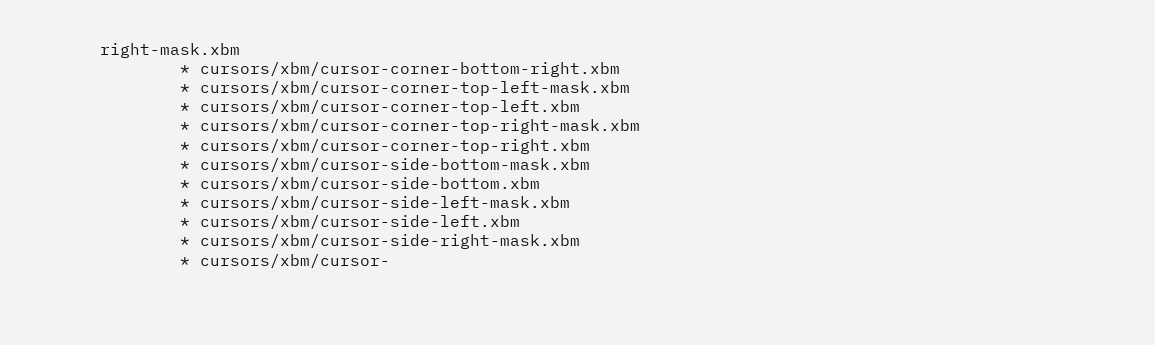right-mask.xbm
        * cursors/xbm/cursor-corner-bottom-right.xbm
        * cursors/xbm/cursor-corner-top-left-mask.xbm
        * cursors/xbm/cursor-corner-top-left.xbm
        * cursors/xbm/cursor-corner-top-right-mask.xbm
        * cursors/xbm/cursor-corner-top-right.xbm
        * cursors/xbm/cursor-side-bottom-mask.xbm
        * cursors/xbm/cursor-side-bottom.xbm
        * cursors/xbm/cursor-side-left-mask.xbm
        * cursors/xbm/cursor-side-left.xbm
        * cursors/xbm/cursor-side-right-mask.xbm
        * cursors/xbm/cursor-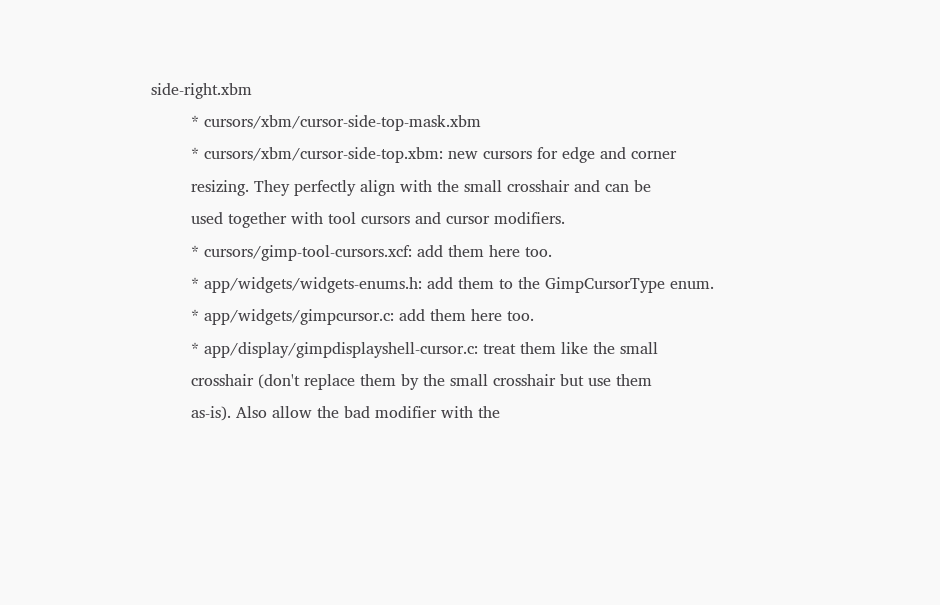side-right.xbm
        * cursors/xbm/cursor-side-top-mask.xbm
        * cursors/xbm/cursor-side-top.xbm: new cursors for edge and corner
        resizing. They perfectly align with the small crosshair and can be
        used together with tool cursors and cursor modifiers.
        * cursors/gimp-tool-cursors.xcf: add them here too.
        * app/widgets/widgets-enums.h: add them to the GimpCursorType enum.
        * app/widgets/gimpcursor.c: add them here too.
        * app/display/gimpdisplayshell-cursor.c: treat them like the small
        crosshair (don't replace them by the small crosshair but use them
        as-is). Also allow the bad modifier with the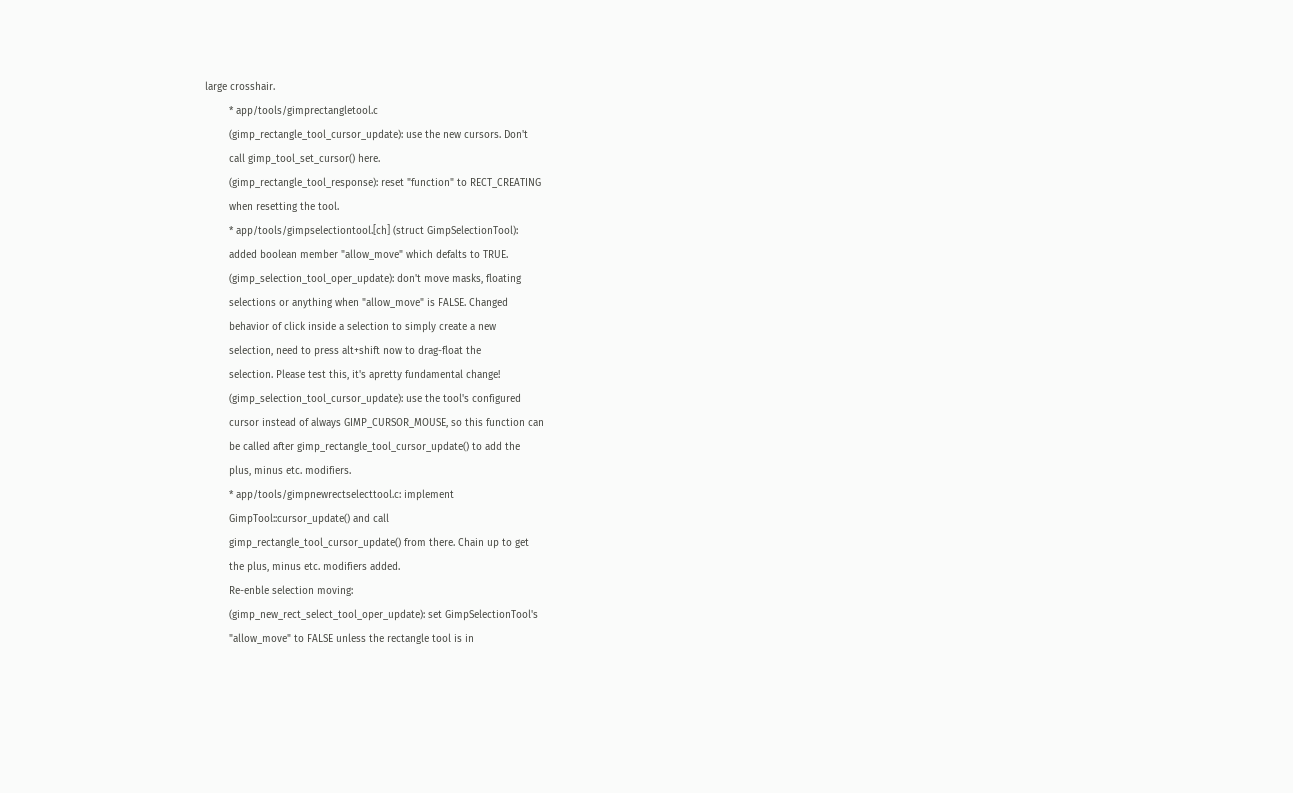large crosshair.
        * app/tools/gimprectangletool.c
        (gimp_rectangle_tool_cursor_update): use the new cursors. Don't
        call gimp_tool_set_cursor() here.
        (gimp_rectangle_tool_response): reset "function" to RECT_CREATING
        when resetting the tool.
        * app/tools/gimpselectiontool.[ch] (struct GimpSelectionTool):
        added boolean member "allow_move" which defalts to TRUE.
        (gimp_selection_tool_oper_update): don't move masks, floating
        selections or anything when "allow_move" is FALSE. Changed
        behavior of click inside a selection to simply create a new
        selection, need to press alt+shift now to drag-float the
        selection. Please test this, it's apretty fundamental change!
        (gimp_selection_tool_cursor_update): use the tool's configured
        cursor instead of always GIMP_CURSOR_MOUSE, so this function can
        be called after gimp_rectangle_tool_cursor_update() to add the
        plus, minus etc. modifiers.
        * app/tools/gimpnewrectselecttool.c: implement
        GimpTool::cursor_update() and call
        gimp_rectangle_tool_cursor_update() from there. Chain up to get
        the plus, minus etc. modifiers added.
        Re-enble selection moving:
        (gimp_new_rect_select_tool_oper_update): set GimpSelectionTool's
        "allow_move" to FALSE unless the rectangle tool is in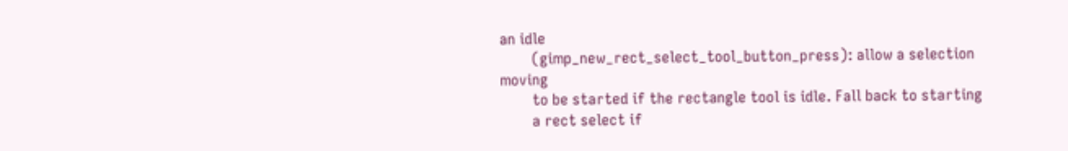an idle
        (gimp_new_rect_select_tool_button_press): allow a selection moving
        to be started if the rectangle tool is idle. Fall back to starting
        a rect select if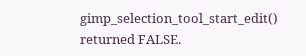gimp_selection_tool_start_edit() returned FALSE.